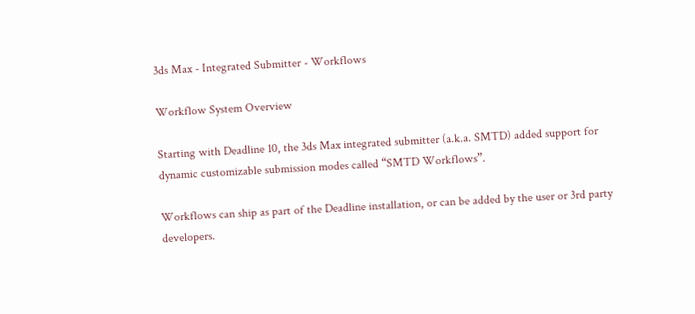3ds Max - Integrated Submitter - Workflows

Workflow System Overview

Starting with Deadline 10, the 3ds Max integrated submitter (a.k.a. SMTD) added support for dynamic customizable submission modes called “SMTD Workflows”.

Workflows can ship as part of the Deadline installation, or can be added by the user or 3rd party developers.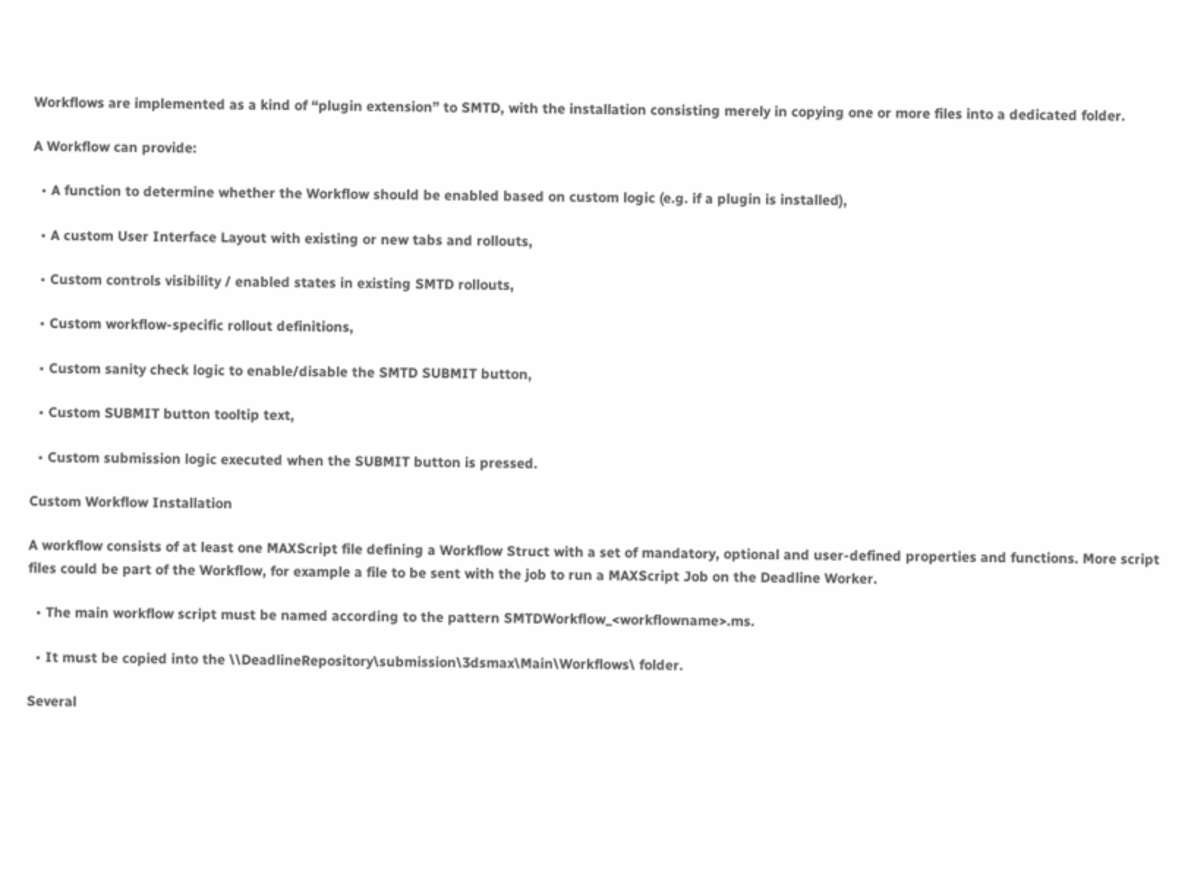Workflows are implemented as a kind of “plugin extension” to SMTD, with the installation consisting merely in copying one or more files into a dedicated folder.

A Workflow can provide:

  • A function to determine whether the Workflow should be enabled based on custom logic (e.g. if a plugin is installed),

  • A custom User Interface Layout with existing or new tabs and rollouts,

  • Custom controls visibility / enabled states in existing SMTD rollouts,

  • Custom workflow-specific rollout definitions,

  • Custom sanity check logic to enable/disable the SMTD SUBMIT button,

  • Custom SUBMIT button tooltip text,

  • Custom submission logic executed when the SUBMIT button is pressed.

Custom Workflow Installation

A workflow consists of at least one MAXScript file defining a Workflow Struct with a set of mandatory, optional and user-defined properties and functions. More script files could be part of the Workflow, for example a file to be sent with the job to run a MAXScript Job on the Deadline Worker.

  • The main workflow script must be named according to the pattern SMTDWorkflow_<workflowname>.ms.

  • It must be copied into the \\DeadlineRepository\submission\3dsmax\Main\Workflows\ folder.

Several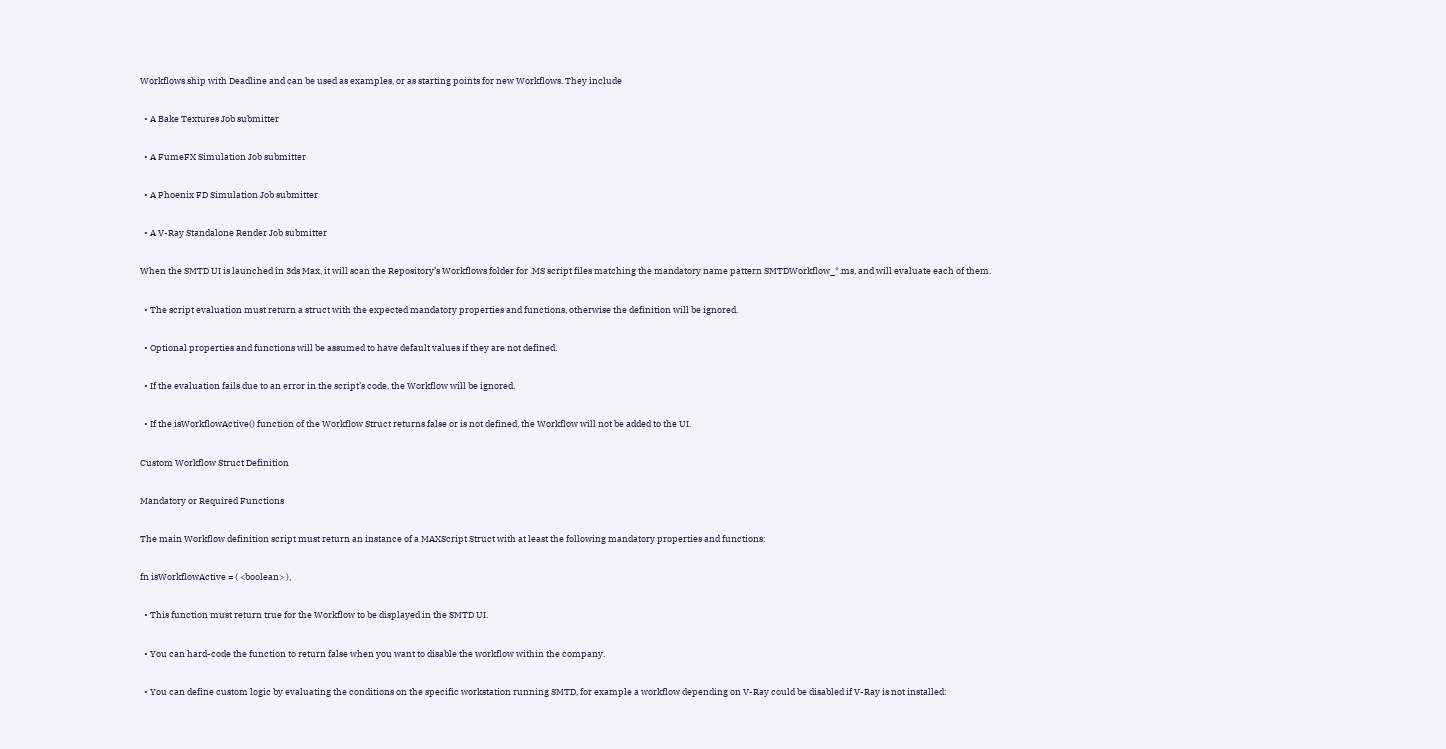Workflows ship with Deadline and can be used as examples, or as starting points for new Workflows. They include

  • A Bake Textures Job submitter

  • A FumeFX Simulation Job submitter

  • A Phoenix FD Simulation Job submitter

  • A V-Ray Standalone Render Job submitter

When the SMTD UI is launched in 3ds Max, it will scan the Repository’s Workflows folder for .MS script files matching the mandatory name pattern SMTDWorkflow_*.ms, and will evaluate each of them.

  • The script evaluation must return a struct with the expected mandatory properties and functions, otherwise the definition will be ignored.

  • Optional properties and functions will be assumed to have default values if they are not defined.

  • If the evaluation fails due to an error in the script’s code, the Workflow will be ignored.

  • If the isWorkflowActive() function of the Workflow Struct returns false or is not defined, the Workflow will not be added to the UI.

Custom Workflow Struct Definition

Mandatory or Required Functions

The main Workflow definition script must return an instance of a MAXScript Struct with at least the following mandatory properties and functions:

fn isWorkflowActive = ( <boolean> ),

  • This function must return true for the Workflow to be displayed in the SMTD UI.

  • You can hard-code the function to return false when you want to disable the workflow within the company.

  • You can define custom logic by evaluating the conditions on the specific workstation running SMTD, for example a workflow depending on V-Ray could be disabled if V-Ray is not installed: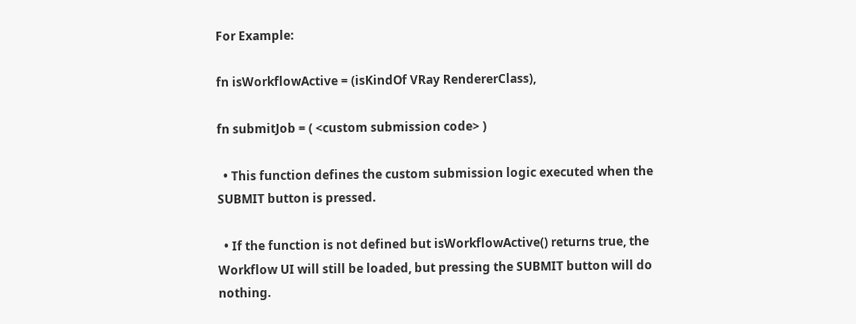For Example:

fn isWorkflowActive = (isKindOf VRay RendererClass),

fn submitJob = ( <custom submission code> )

  • This function defines the custom submission logic executed when the SUBMIT button is pressed.

  • If the function is not defined but isWorkflowActive() returns true, the Workflow UI will still be loaded, but pressing the SUBMIT button will do nothing.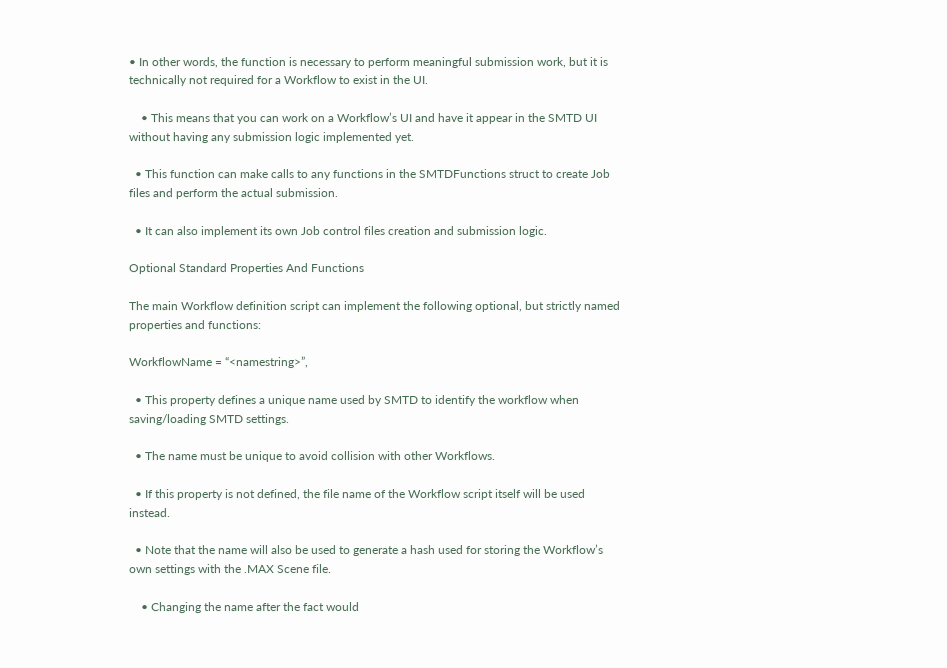• In other words, the function is necessary to perform meaningful submission work, but it is technically not required for a Workflow to exist in the UI.

    • This means that you can work on a Workflow’s UI and have it appear in the SMTD UI without having any submission logic implemented yet.

  • This function can make calls to any functions in the SMTDFunctions struct to create Job files and perform the actual submission.

  • It can also implement its own Job control files creation and submission logic.

Optional Standard Properties And Functions

The main Workflow definition script can implement the following optional, but strictly named properties and functions:

WorkflowName = “<namestring>”,

  • This property defines a unique name used by SMTD to identify the workflow when saving/loading SMTD settings.

  • The name must be unique to avoid collision with other Workflows.

  • If this property is not defined, the file name of the Workflow script itself will be used instead.

  • Note that the name will also be used to generate a hash used for storing the Workflow’s own settings with the .MAX Scene file.

    • Changing the name after the fact would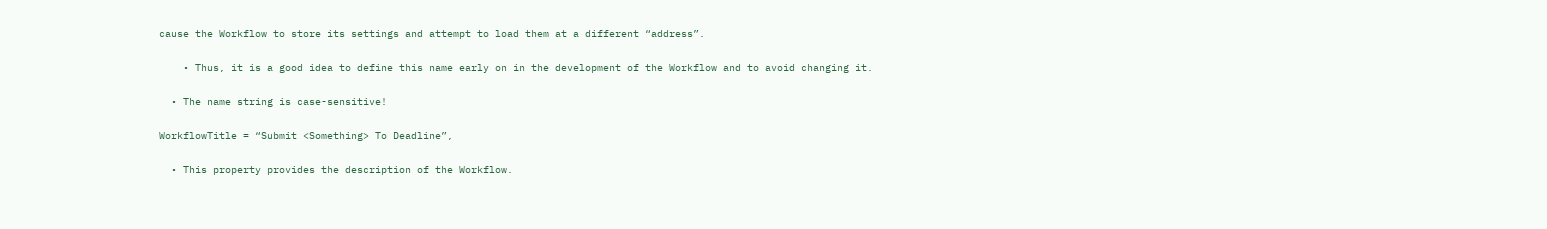cause the Workflow to store its settings and attempt to load them at a different “address”.

    • Thus, it is a good idea to define this name early on in the development of the Workflow and to avoid changing it.

  • The name string is case-sensitive!

WorkflowTitle = “Submit <Something> To Deadline”,

  • This property provides the description of the Workflow.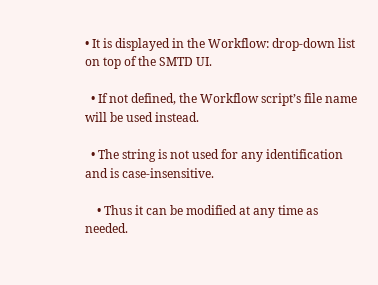• It is displayed in the Workflow: drop-down list on top of the SMTD UI.

  • If not defined, the Workflow script’s file name will be used instead.

  • The string is not used for any identification and is case-insensitive.

    • Thus it can be modified at any time as needed.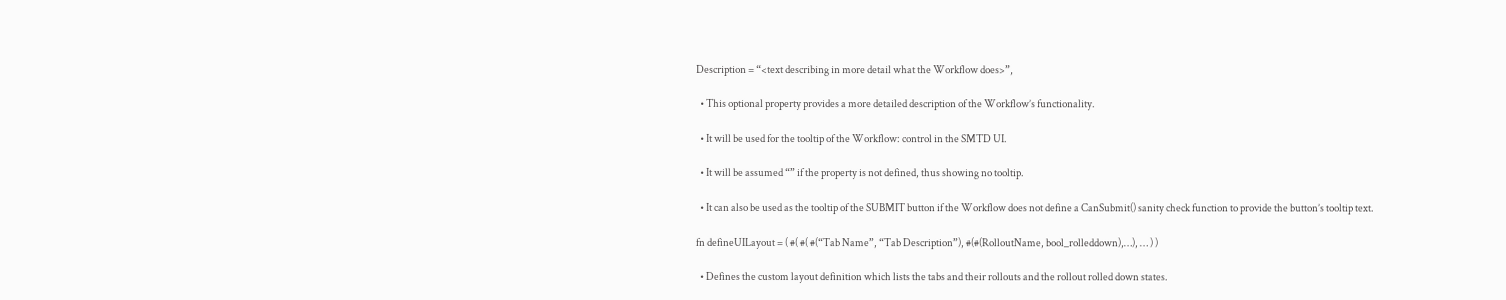Description = “<text describing in more detail what the Workflow does>”,

  • This optional property provides a more detailed description of the Workflow’s functionality.

  • It will be used for the tooltip of the Workflow: control in the SMTD UI.

  • It will be assumed “” if the property is not defined, thus showing no tooltip.

  • It can also be used as the tooltip of the SUBMIT button if the Workflow does not define a CanSubmit() sanity check function to provide the button’s tooltip text.

fn defineUILayout = ( #( #( #(“Tab Name”, “Tab Description”), #(#(RolloutName, bool_rolleddown),…), … ) )

  • Defines the custom layout definition which lists the tabs and their rollouts and the rollout rolled down states.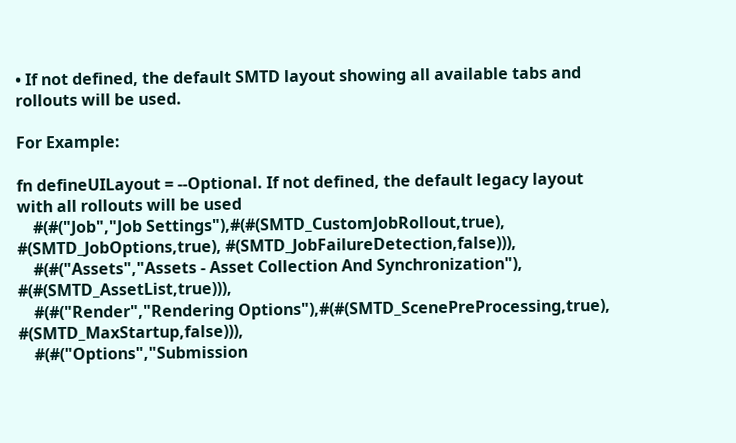• If not defined, the default SMTD layout showing all available tabs and rollouts will be used.

For Example:

fn defineUILayout = --Optional. If not defined, the default legacy layout with all rollouts will be used
    #(#("Job","Job Settings"),#(#(SMTD_CustomJobRollout,true), #(SMTD_JobOptions,true), #(SMTD_JobFailureDetection,false))),
    #(#("Assets","Assets - Asset Collection And Synchronization"), #(#(SMTD_AssetList,true))),
    #(#("Render","Rendering Options"),#(#(SMTD_ScenePreProcessing,true), #(SMTD_MaxStartup,false))),
    #(#("Options","Submission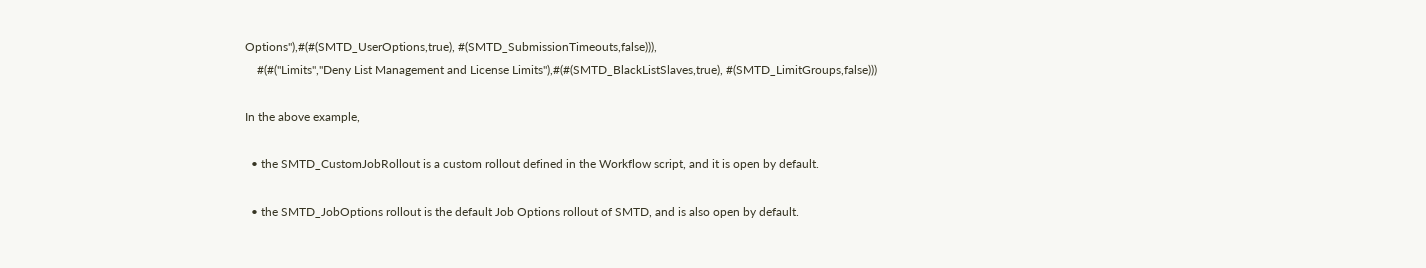Options"),#(#(SMTD_UserOptions,true), #(SMTD_SubmissionTimeouts,false))),
    #(#("Limits","Deny List Management and License Limits"),#(#(SMTD_BlackListSlaves,true), #(SMTD_LimitGroups,false)))

In the above example,

  • the SMTD_CustomJobRollout is a custom rollout defined in the Workflow script, and it is open by default.

  • the SMTD_JobOptions rollout is the default Job Options rollout of SMTD, and is also open by default.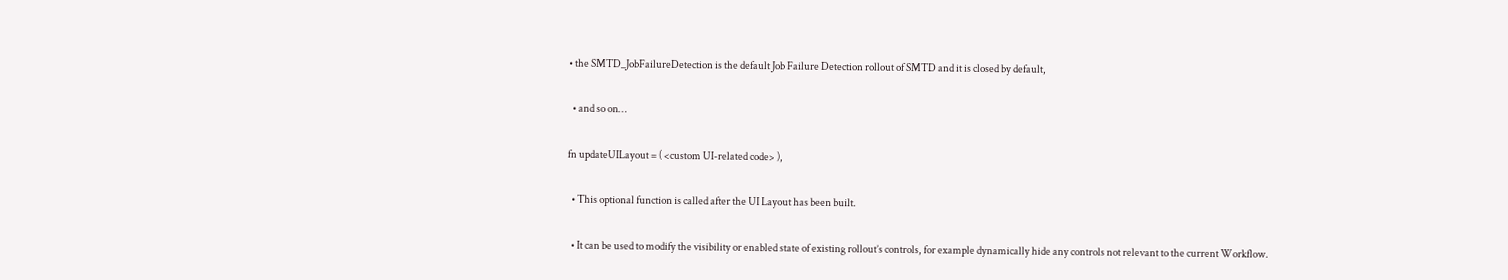• the SMTD_JobFailureDetection is the default Job Failure Detection rollout of SMTD and it is closed by default,

  • and so on…

fn updateUILayout = ( <custom UI-related code> ),

  • This optional function is called after the UI Layout has been built.

  • It can be used to modify the visibility or enabled state of existing rollout’s controls, for example dynamically hide any controls not relevant to the current Workflow.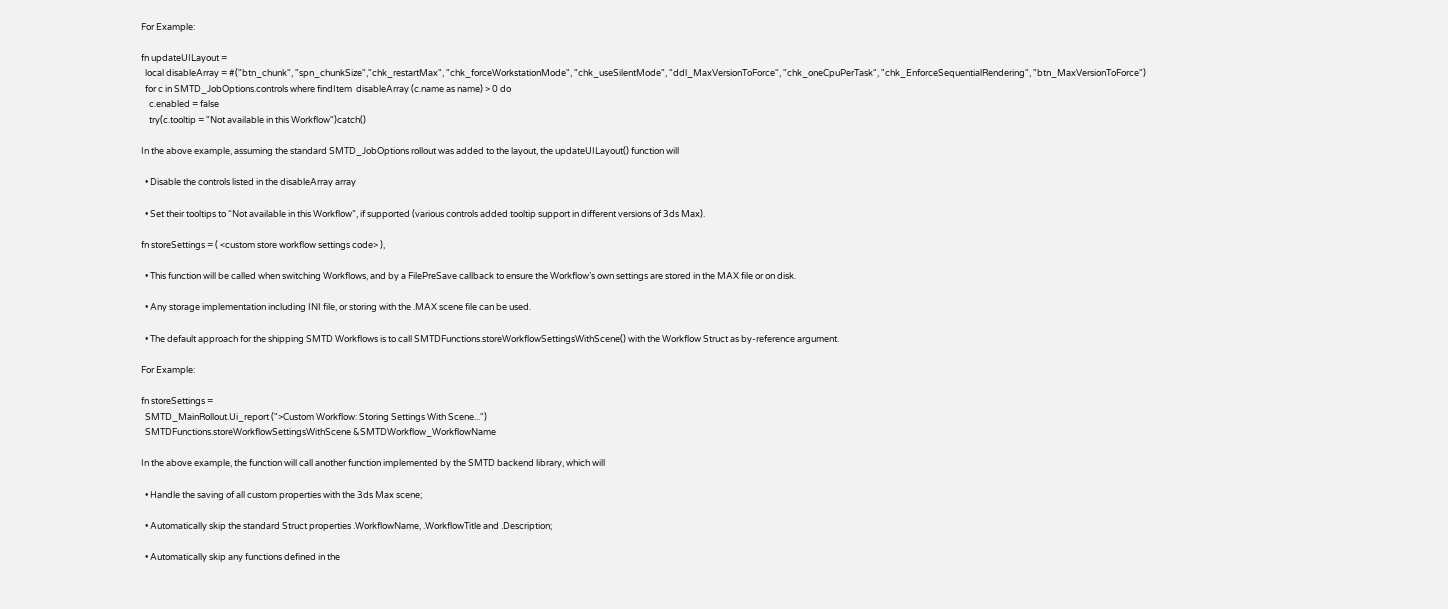For Example:

fn updateUILayout =
  local disableArray = #("btn_chunk", "spn_chunkSize","chk_restartMax", "chk_forceWorkstationMode", "chk_useSilentMode", "ddl_MaxVersionToForce", "chk_oneCpuPerTask", "chk_EnforceSequentialRendering", "btn_MaxVersionToForce")
  for c in SMTD_JobOptions.controls where findItem  disableArray (c.name as name) > 0 do
    c.enabled = false
    try(c.tooltip = "Not available in this Workflow")catch()

In the above example, assuming the standard SMTD_JobOptions rollout was added to the layout, the updateUILayout() function will

  • Disable the controls listed in the disableArray array

  • Set their tooltips to “Not available in this Workflow”, if supported (various controls added tooltip support in different versions of 3ds Max).

fn storeSettings = ( <custom store workflow settings code> ),

  • This function will be called when switching Workflows, and by a FilePreSave callback to ensure the Workflow’s own settings are stored in the MAX file or on disk.

  • Any storage implementation including INI file, or storing with the .MAX scene file can be used.

  • The default approach for the shipping SMTD Workflows is to call SMTDFunctions.storeWorkflowSettingsWithScene() with the Workflow Struct as by-reference argument.

For Example:

fn storeSettings =
  SMTD_MainRollout.Ui_report (">Custom Workflow: Storing Settings With Scene...")
  SMTDFunctions.storeWorkflowSettingsWithScene &SMTDWorkflow_WorkflowName

In the above example, the function will call another function implemented by the SMTD backend library, which will

  • Handle the saving of all custom properties with the 3ds Max scene;

  • Automatically skip the standard Struct properties .WorkflowName, .WorkflowTitle and .Description;

  • Automatically skip any functions defined in the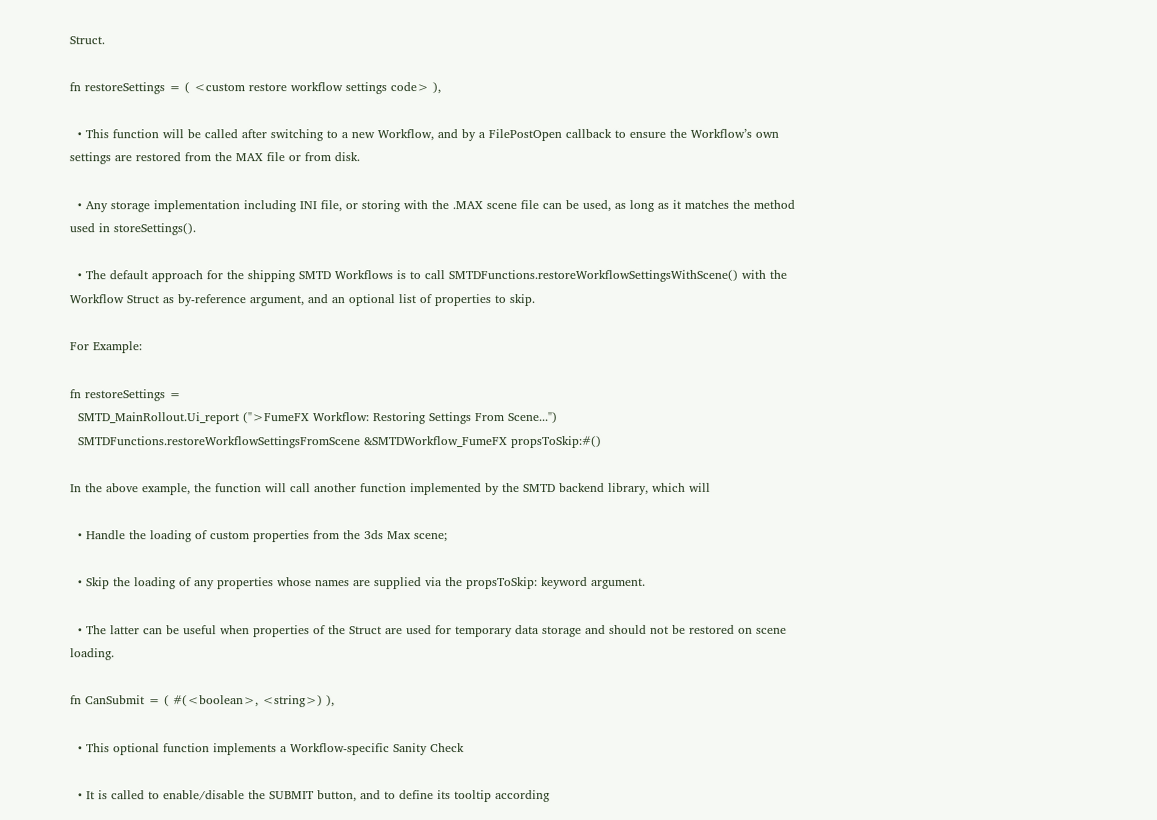Struct.

fn restoreSettings = ( <custom restore workflow settings code> ),

  • This function will be called after switching to a new Workflow, and by a FilePostOpen callback to ensure the Workflow’s own settings are restored from the MAX file or from disk.

  • Any storage implementation including INI file, or storing with the .MAX scene file can be used, as long as it matches the method used in storeSettings().

  • The default approach for the shipping SMTD Workflows is to call SMTDFunctions.restoreWorkflowSettingsWithScene() with the Workflow Struct as by-reference argument, and an optional list of properties to skip.

For Example:

fn restoreSettings =
  SMTD_MainRollout.Ui_report (">FumeFX Workflow: Restoring Settings From Scene...")
  SMTDFunctions.restoreWorkflowSettingsFromScene &SMTDWorkflow_FumeFX propsToSkip:#()

In the above example, the function will call another function implemented by the SMTD backend library, which will

  • Handle the loading of custom properties from the 3ds Max scene;

  • Skip the loading of any properties whose names are supplied via the propsToSkip: keyword argument.

  • The latter can be useful when properties of the Struct are used for temporary data storage and should not be restored on scene loading.

fn CanSubmit = ( #(<boolean>, <string>) ),

  • This optional function implements a Workflow-specific Sanity Check

  • It is called to enable/disable the SUBMIT button, and to define its tooltip according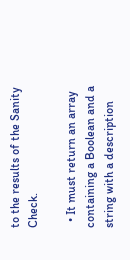to the results of the Sanity Check.

  • It must return an array containing a Boolean and a string with a description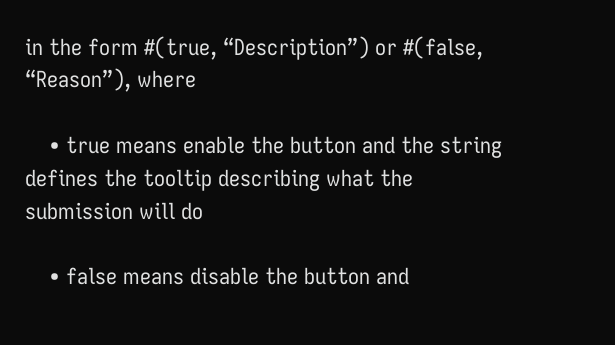in the form #(true, “Description”) or #(false, “Reason”), where

    • true means enable the button and the string defines the tooltip describing what the submission will do

    • false means disable the button and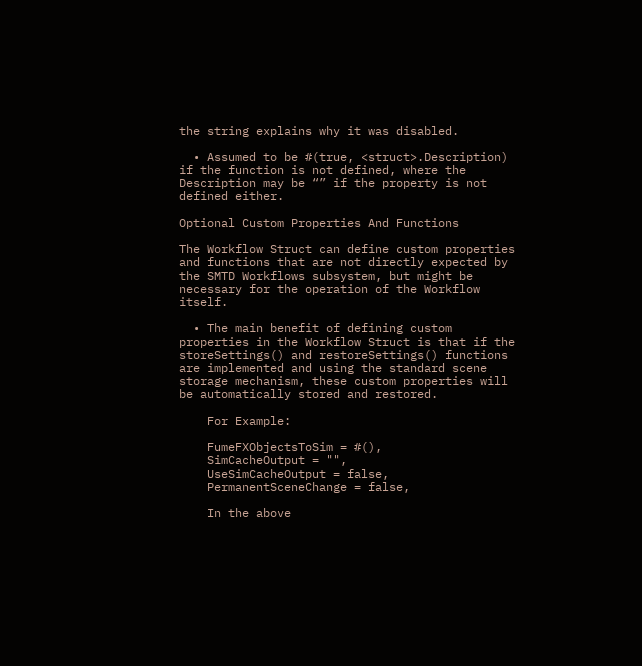the string explains why it was disabled.

  • Assumed to be #(true, <struct>.Description) if the function is not defined, where the Description may be “” if the property is not defined either.

Optional Custom Properties And Functions

The Workflow Struct can define custom properties and functions that are not directly expected by the SMTD Workflows subsystem, but might be necessary for the operation of the Workflow itself.

  • The main benefit of defining custom properties in the Workflow Struct is that if the storeSettings() and restoreSettings() functions are implemented and using the standard scene storage mechanism, these custom properties will be automatically stored and restored.

    For Example:

    FumeFXObjectsToSim = #(),
    SimCacheOutput = "",
    UseSimCacheOutput = false,
    PermanentSceneChange = false,

    In the above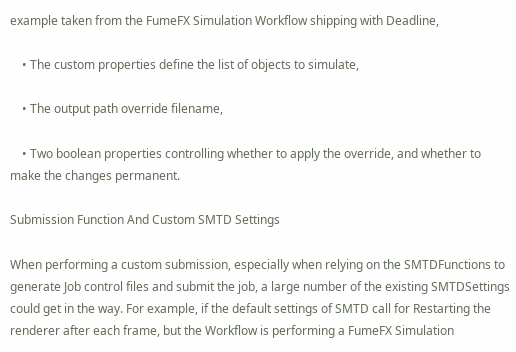example taken from the FumeFX Simulation Workflow shipping with Deadline,

    • The custom properties define the list of objects to simulate,

    • The output path override filename,

    • Two boolean properties controlling whether to apply the override, and whether to make the changes permanent.

Submission Function And Custom SMTD Settings

When performing a custom submission, especially when relying on the SMTDFunctions to generate Job control files and submit the job, a large number of the existing SMTDSettings could get in the way. For example, if the default settings of SMTD call for Restarting the renderer after each frame, but the Workflow is performing a FumeFX Simulation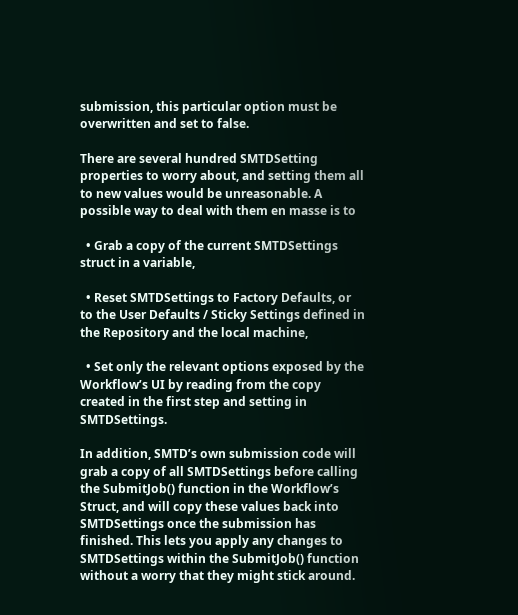submission, this particular option must be overwritten and set to false.

There are several hundred SMTDSetting properties to worry about, and setting them all to new values would be unreasonable. A possible way to deal with them en masse is to

  • Grab a copy of the current SMTDSettings struct in a variable,

  • Reset SMTDSettings to Factory Defaults, or to the User Defaults / Sticky Settings defined in the Repository and the local machine,

  • Set only the relevant options exposed by the Workflow’s UI by reading from the copy created in the first step and setting in SMTDSettings.

In addition, SMTD’s own submission code will grab a copy of all SMTDSettings before calling the SubmitJob() function in the Workflow’s Struct, and will copy these values back into SMTDSettings once the submission has finished. This lets you apply any changes to SMTDSettings within the SubmitJob() function without a worry that they might stick around.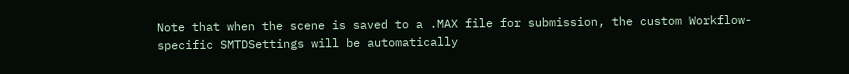Note that when the scene is saved to a .MAX file for submission, the custom Workflow-specific SMTDSettings will be automatically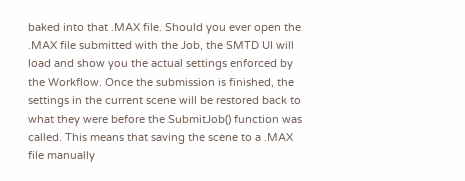baked into that .MAX file. Should you ever open the .MAX file submitted with the Job, the SMTD UI will load and show you the actual settings enforced by the Workflow. Once the submission is finished, the settings in the current scene will be restored back to what they were before the SubmitJob() function was called. This means that saving the scene to a .MAX file manually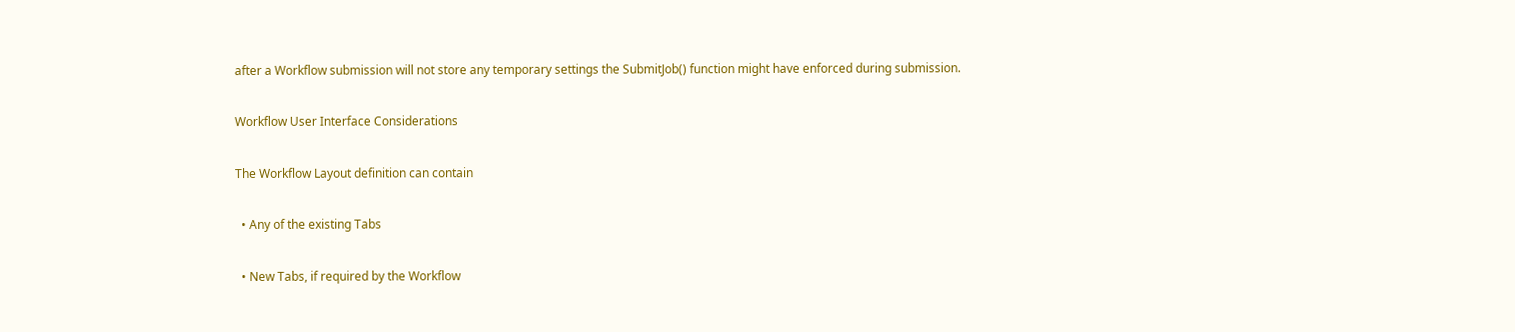after a Workflow submission will not store any temporary settings the SubmitJob() function might have enforced during submission.

Workflow User Interface Considerations

The Workflow Layout definition can contain

  • Any of the existing Tabs

  • New Tabs, if required by the Workflow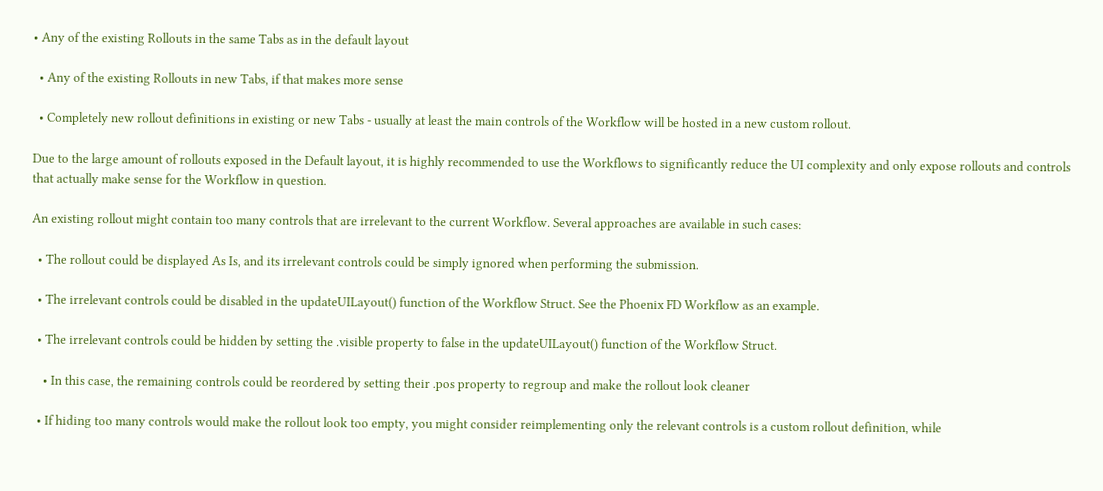• Any of the existing Rollouts in the same Tabs as in the default layout

  • Any of the existing Rollouts in new Tabs, if that makes more sense

  • Completely new rollout definitions in existing or new Tabs - usually at least the main controls of the Workflow will be hosted in a new custom rollout.

Due to the large amount of rollouts exposed in the Default layout, it is highly recommended to use the Workflows to significantly reduce the UI complexity and only expose rollouts and controls that actually make sense for the Workflow in question.

An existing rollout might contain too many controls that are irrelevant to the current Workflow. Several approaches are available in such cases:

  • The rollout could be displayed As Is, and its irrelevant controls could be simply ignored when performing the submission.

  • The irrelevant controls could be disabled in the updateUILayout() function of the Workflow Struct. See the Phoenix FD Workflow as an example.

  • The irrelevant controls could be hidden by setting the .visible property to false in the updateUILayout() function of the Workflow Struct.

    • In this case, the remaining controls could be reordered by setting their .pos property to regroup and make the rollout look cleaner

  • If hiding too many controls would make the rollout look too empty, you might consider reimplementing only the relevant controls is a custom rollout definition, while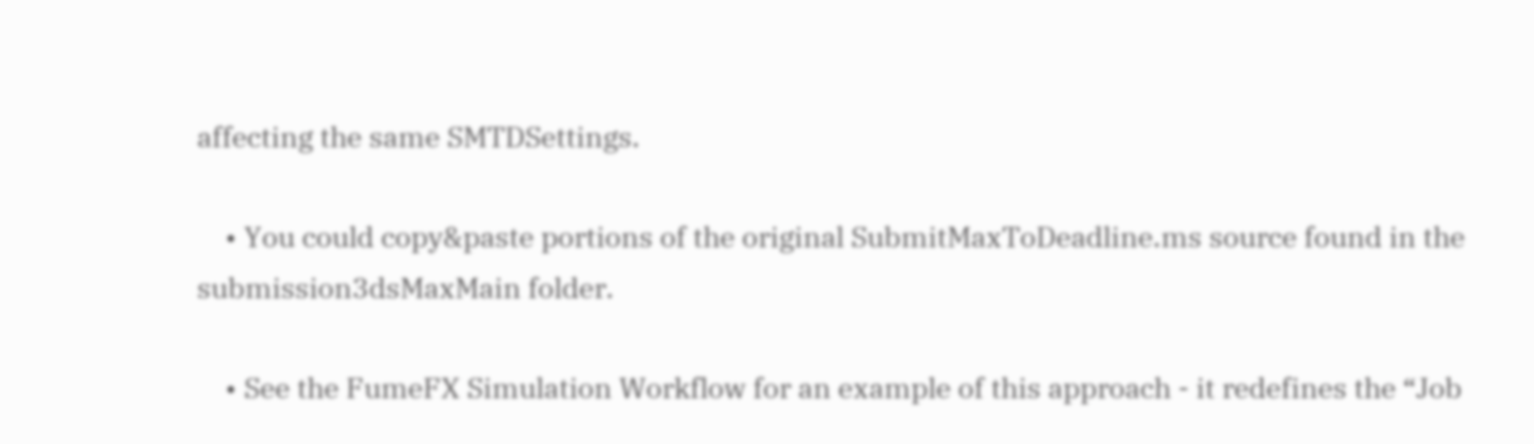affecting the same SMTDSettings.

    • You could copy&paste portions of the original SubmitMaxToDeadline.ms source found in the submission3dsMaxMain folder.

    • See the FumeFX Simulation Workflow for an example of this approach - it redefines the “Job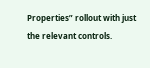Properties” rollout with just the relevant controls.